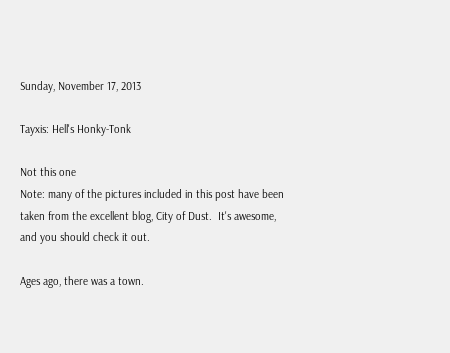Sunday, November 17, 2013

Tayxis: Hell's Honky-Tonk

Not this one
Note: many of the pictures included in this post have been taken from the excellent blog, City of Dust.  It's awesome, and you should check it out.

Ages ago, there was a town.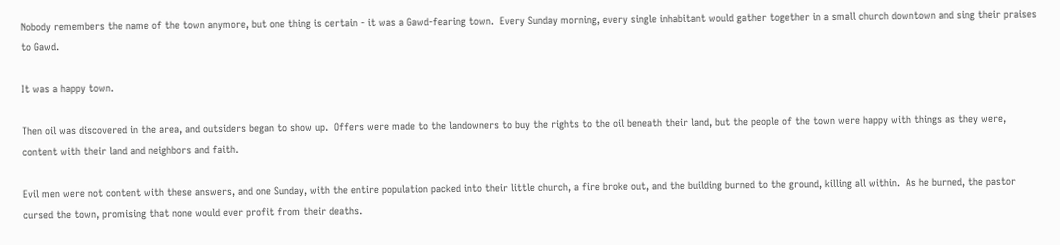Nobody remembers the name of the town anymore, but one thing is certain - it was a Gawd-fearing town.  Every Sunday morning, every single inhabitant would gather together in a small church downtown and sing their praises to Gawd.

It was a happy town.

Then oil was discovered in the area, and outsiders began to show up.  Offers were made to the landowners to buy the rights to the oil beneath their land, but the people of the town were happy with things as they were, content with their land and neighbors and faith.

Evil men were not content with these answers, and one Sunday, with the entire population packed into their little church, a fire broke out, and the building burned to the ground, killing all within.  As he burned, the pastor cursed the town, promising that none would ever profit from their deaths.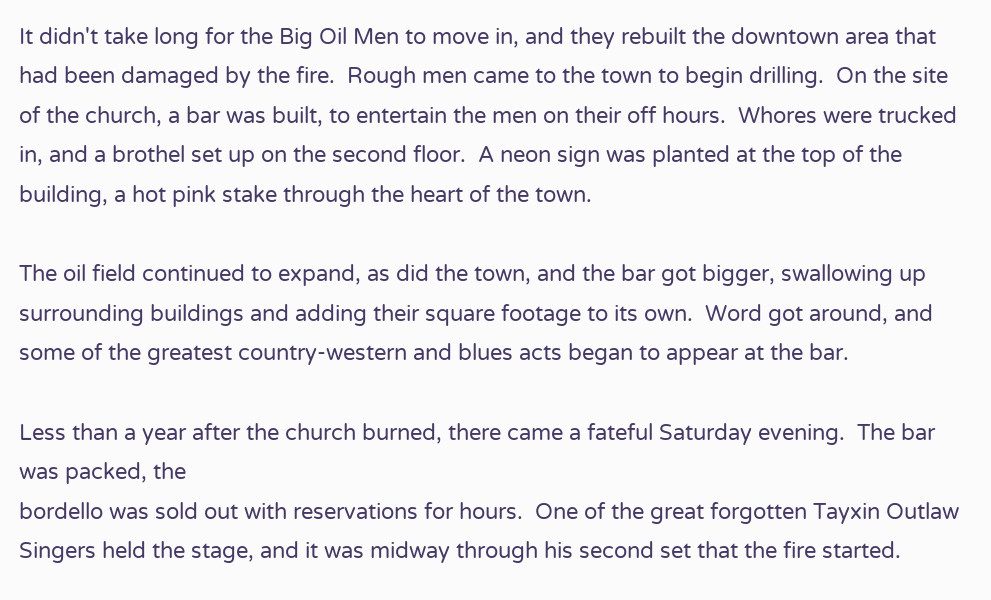It didn't take long for the Big Oil Men to move in, and they rebuilt the downtown area that had been damaged by the fire.  Rough men came to the town to begin drilling.  On the site of the church, a bar was built, to entertain the men on their off hours.  Whores were trucked in, and a brothel set up on the second floor.  A neon sign was planted at the top of the building, a hot pink stake through the heart of the town.

The oil field continued to expand, as did the town, and the bar got bigger, swallowing up surrounding buildings and adding their square footage to its own.  Word got around, and some of the greatest country-western and blues acts began to appear at the bar.

Less than a year after the church burned, there came a fateful Saturday evening.  The bar was packed, the
bordello was sold out with reservations for hours.  One of the great forgotten Tayxin Outlaw Singers held the stage, and it was midway through his second set that the fire started.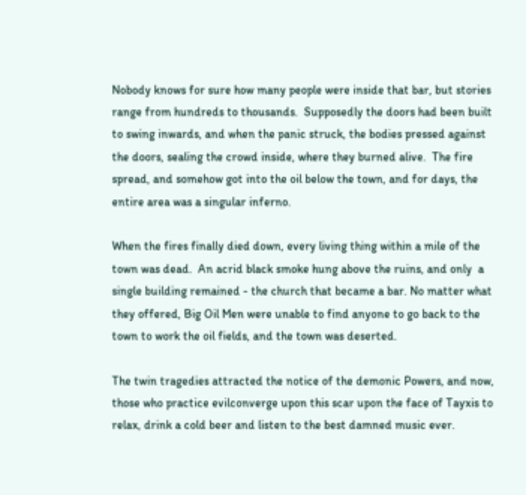Nobody knows for sure how many people were inside that bar, but stories range from hundreds to thousands.  Supposedly the doors had been built to swing inwards, and when the panic struck, the bodies pressed against the doors, sealing the crowd inside, where they burned alive.  The fire spread, and somehow got into the oil below the town, and for days, the entire area was a singular inferno.

When the fires finally died down, every living thing within a mile of the town was dead.  An acrid black smoke hung above the ruins, and only  a single building remained - the church that became a bar. No matter what they offered, Big Oil Men were unable to find anyone to go back to the town to work the oil fields, and the town was deserted.

The twin tragedies attracted the notice of the demonic Powers, and now, those who practice evilconverge upon this scar upon the face of Tayxis to relax, drink a cold beer and listen to the best damned music ever.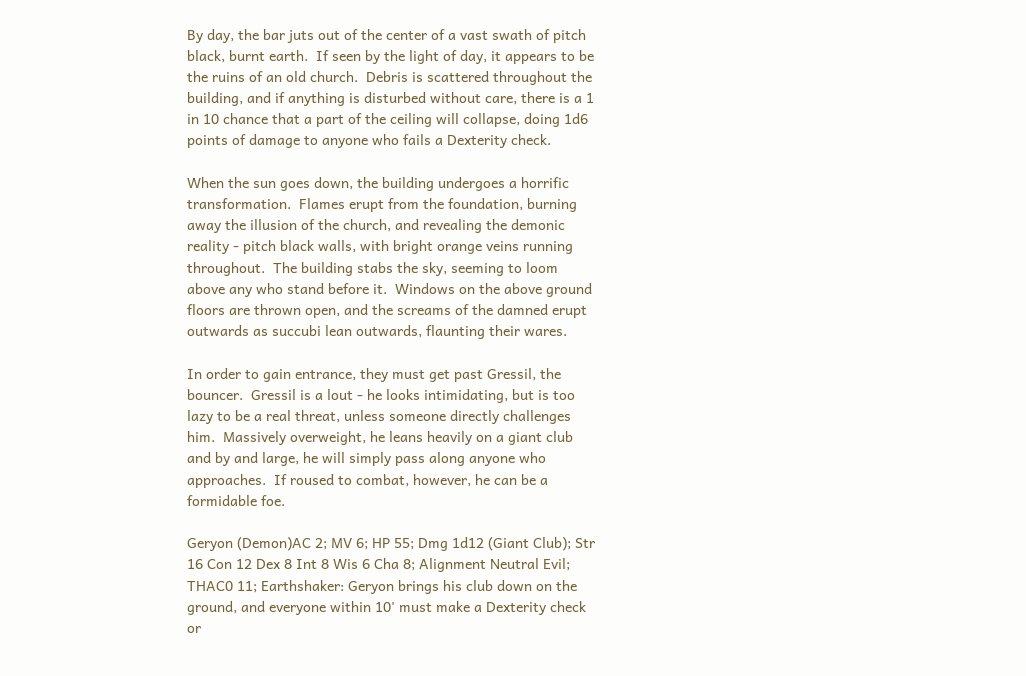By day, the bar juts out of the center of a vast swath of pitch black, burnt earth.  If seen by the light of day, it appears to be the ruins of an old church.  Debris is scattered throughout the building, and if anything is disturbed without care, there is a 1 in 10 chance that a part of the ceiling will collapse, doing 1d6 points of damage to anyone who fails a Dexterity check.

When the sun goes down, the building undergoes a horrific transformation.  Flames erupt from the foundation, burning away the illusion of the church, and revealing the demonic reality - pitch black walls, with bright orange veins running throughout.  The building stabs the sky, seeming to loom above any who stand before it.  Windows on the above ground floors are thrown open, and the screams of the damned erupt outwards as succubi lean outwards, flaunting their wares.

In order to gain entrance, they must get past Gressil, the bouncer.  Gressil is a lout - he looks intimidating, but is too lazy to be a real threat, unless someone directly challenges him.  Massively overweight, he leans heavily on a giant club and by and large, he will simply pass along anyone who approaches.  If roused to combat, however, he can be a formidable foe.

Geryon (Demon)AC 2; MV 6; HP 55; Dmg 1d12 (Giant Club); Str 16 Con 12 Dex 8 Int 8 Wis 6 Cha 8; Alignment Neutral Evil; THAC0 11; Earthshaker: Geryon brings his club down on the ground, and everyone within 10' must make a Dexterity check or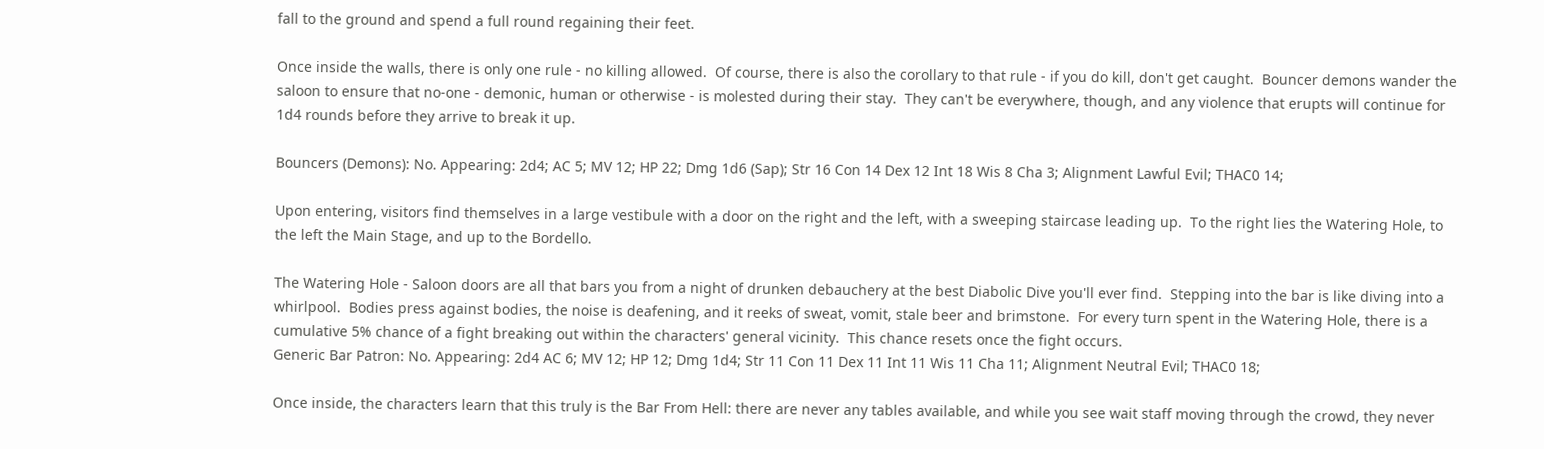fall to the ground and spend a full round regaining their feet.

Once inside the walls, there is only one rule - no killing allowed.  Of course, there is also the corollary to that rule - if you do kill, don't get caught.  Bouncer demons wander the saloon to ensure that no-one - demonic, human or otherwise - is molested during their stay.  They can't be everywhere, though, and any violence that erupts will continue for 1d4 rounds before they arrive to break it up.

Bouncers (Demons): No. Appearing: 2d4; AC 5; MV 12; HP 22; Dmg 1d6 (Sap); Str 16 Con 14 Dex 12 Int 18 Wis 8 Cha 3; Alignment Lawful Evil; THAC0 14;

Upon entering, visitors find themselves in a large vestibule with a door on the right and the left, with a sweeping staircase leading up.  To the right lies the Watering Hole, to the left the Main Stage, and up to the Bordello.

The Watering Hole - Saloon doors are all that bars you from a night of drunken debauchery at the best Diabolic Dive you'll ever find.  Stepping into the bar is like diving into a whirlpool.  Bodies press against bodies, the noise is deafening, and it reeks of sweat, vomit, stale beer and brimstone.  For every turn spent in the Watering Hole, there is a cumulative 5% chance of a fight breaking out within the characters' general vicinity.  This chance resets once the fight occurs.
Generic Bar Patron: No. Appearing: 2d4 AC 6; MV 12; HP 12; Dmg 1d4; Str 11 Con 11 Dex 11 Int 11 Wis 11 Cha 11; Alignment Neutral Evil; THAC0 18;

Once inside, the characters learn that this truly is the Bar From Hell: there are never any tables available, and while you see wait staff moving through the crowd, they never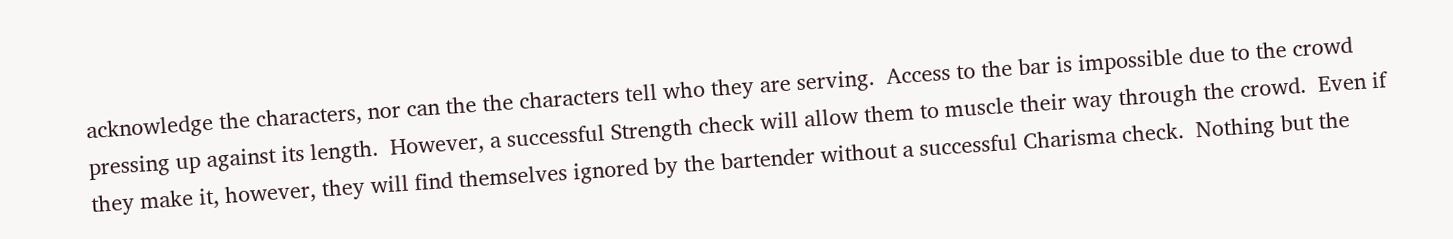acknowledge the characters, nor can the the characters tell who they are serving.  Access to the bar is impossible due to the crowd pressing up against its length.  However, a successful Strength check will allow them to muscle their way through the crowd.  Even if they make it, however, they will find themselves ignored by the bartender without a successful Charisma check.  Nothing but the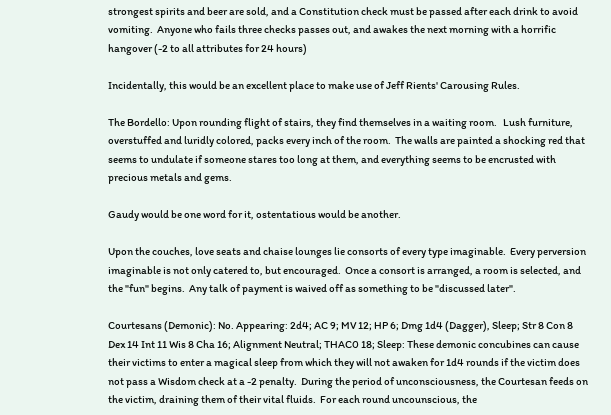strongest spirits and beer are sold, and a Constitution check must be passed after each drink to avoid vomiting.  Anyone who fails three checks passes out, and awakes the next morning with a horrific hangover (-2 to all attributes for 24 hours)

Incidentally, this would be an excellent place to make use of Jeff Rients' Carousing Rules.

The Bordello: Upon rounding flight of stairs, they find themselves in a waiting room.   Lush furniture, overstuffed and luridly colored, packs every inch of the room.  The walls are painted a shocking red that seems to undulate if someone stares too long at them, and everything seems to be encrusted with precious metals and gems.

Gaudy would be one word for it, ostentatious would be another.

Upon the couches, love seats and chaise lounges lie consorts of every type imaginable.  Every perversion imaginable is not only catered to, but encouraged.  Once a consort is arranged, a room is selected, and the "fun" begins.  Any talk of payment is waived off as something to be "discussed later".

Courtesans (Demonic): No. Appearing: 2d4; AC 9; MV 12; HP 6; Dmg 1d4 (Dagger), Sleep; Str 8 Con 8 Dex 14 Int 11 Wis 8 Cha 16; Alignment Neutral; THAC0 18; Sleep: These demonic concubines can cause their victims to enter a magical sleep from which they will not awaken for 1d4 rounds if the victim does not pass a Wisdom check at a -2 penalty.  During the period of unconsciousness, the Courtesan feeds on the victim, draining them of their vital fluids.  For each round uncounscious, the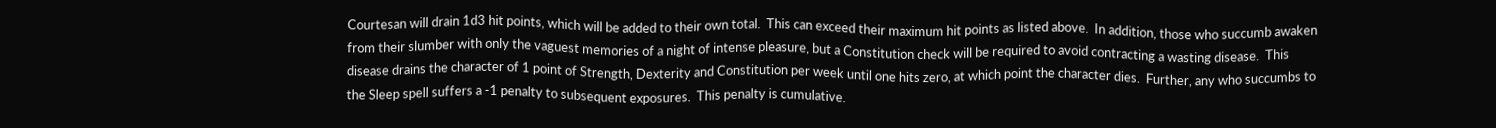Courtesan will drain 1d3 hit points, which will be added to their own total.  This can exceed their maximum hit points as listed above.  In addition, those who succumb awaken from their slumber with only the vaguest memories of a night of intense pleasure, but a Constitution check will be required to avoid contracting a wasting disease.  This disease drains the character of 1 point of Strength, Dexterity and Constitution per week until one hits zero, at which point the character dies.  Further, any who succumbs to the Sleep spell suffers a -1 penalty to subsequent exposures.  This penalty is cumulative.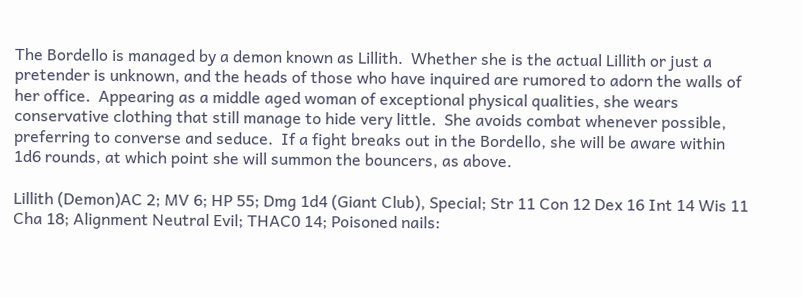The Bordello is managed by a demon known as Lillith.  Whether she is the actual Lillith or just a pretender is unknown, and the heads of those who have inquired are rumored to adorn the walls of her office.  Appearing as a middle aged woman of exceptional physical qualities, she wears conservative clothing that still manage to hide very little.  She avoids combat whenever possible, preferring to converse and seduce.  If a fight breaks out in the Bordello, she will be aware within 1d6 rounds, at which point she will summon the bouncers, as above.

Lillith (Demon)AC 2; MV 6; HP 55; Dmg 1d4 (Giant Club), Special; Str 11 Con 12 Dex 16 Int 14 Wis 11 Cha 18; Alignment Neutral Evil; THAC0 14; Poisoned nails: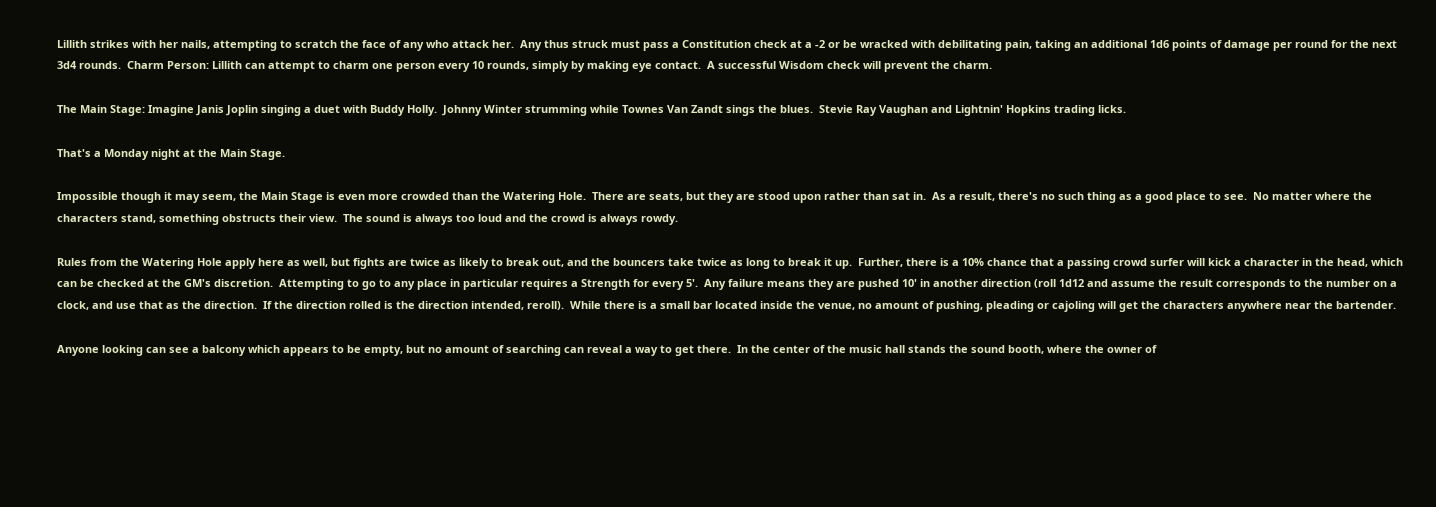Lillith strikes with her nails, attempting to scratch the face of any who attack her.  Any thus struck must pass a Constitution check at a -2 or be wracked with debilitating pain, taking an additional 1d6 points of damage per round for the next 3d4 rounds.  Charm Person: Lillith can attempt to charm one person every 10 rounds, simply by making eye contact.  A successful Wisdom check will prevent the charm.

The Main Stage: Imagine Janis Joplin singing a duet with Buddy Holly.  Johnny Winter strumming while Townes Van Zandt sings the blues.  Stevie Ray Vaughan and Lightnin' Hopkins trading licks.

That's a Monday night at the Main Stage.

Impossible though it may seem, the Main Stage is even more crowded than the Watering Hole.  There are seats, but they are stood upon rather than sat in.  As a result, there's no such thing as a good place to see.  No matter where the characters stand, something obstructs their view.  The sound is always too loud and the crowd is always rowdy.

Rules from the Watering Hole apply here as well, but fights are twice as likely to break out, and the bouncers take twice as long to break it up.  Further, there is a 10% chance that a passing crowd surfer will kick a character in the head, which can be checked at the GM's discretion.  Attempting to go to any place in particular requires a Strength for every 5'.  Any failure means they are pushed 10' in another direction (roll 1d12 and assume the result corresponds to the number on a clock, and use that as the direction.  If the direction rolled is the direction intended, reroll).  While there is a small bar located inside the venue, no amount of pushing, pleading or cajoling will get the characters anywhere near the bartender.

Anyone looking can see a balcony which appears to be empty, but no amount of searching can reveal a way to get there.  In the center of the music hall stands the sound booth, where the owner of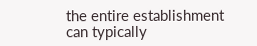the entire establishment can typically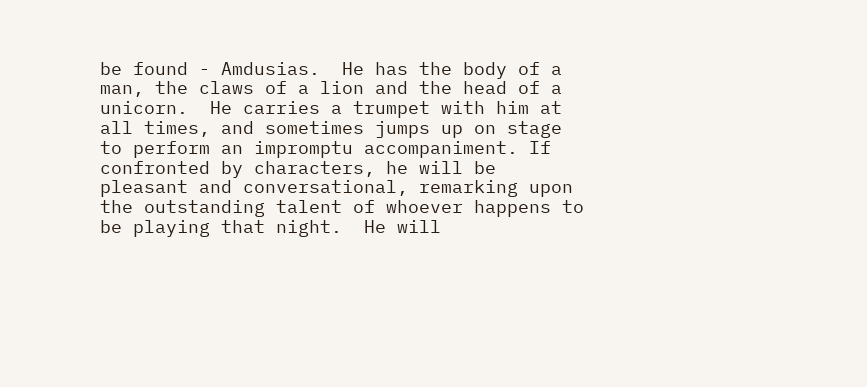be found - Amdusias.  He has the body of a man, the claws of a lion and the head of a unicorn.  He carries a trumpet with him at all times, and sometimes jumps up on stage to perform an impromptu accompaniment. If confronted by characters, he will be pleasant and conversational, remarking upon the outstanding talent of whoever happens to be playing that night.  He will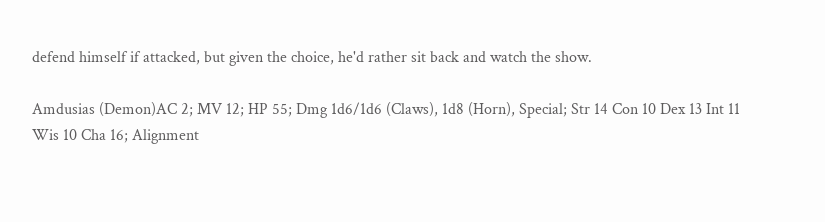defend himself if attacked, but given the choice, he'd rather sit back and watch the show.

Amdusias (Demon)AC 2; MV 12; HP 55; Dmg 1d6/1d6 (Claws), 1d8 (Horn), Special; Str 14 Con 10 Dex 13 Int 11 Wis 10 Cha 16; Alignment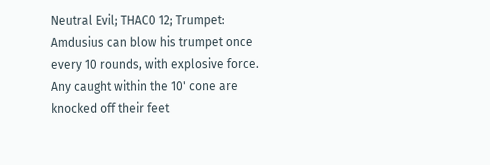Neutral Evil; THAC0 12; Trumpet: Amdusius can blow his trumpet once every 10 rounds, with explosive force.  Any caught within the 10' cone are knocked off their feet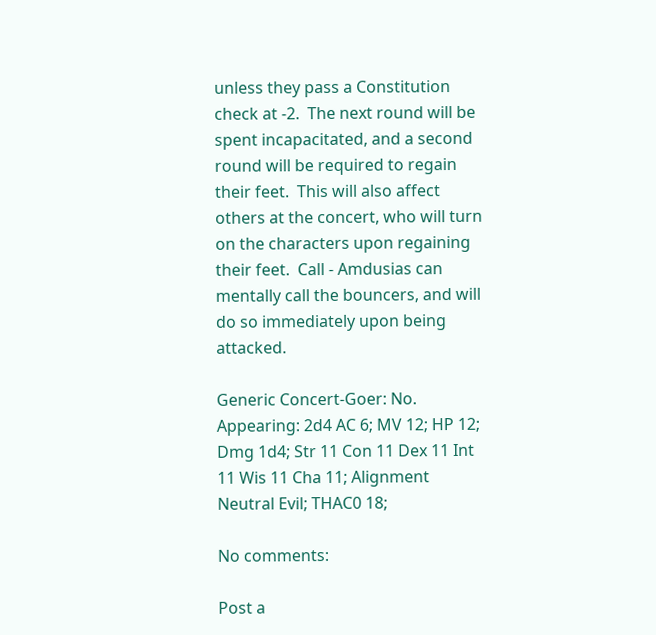unless they pass a Constitution check at -2.  The next round will be spent incapacitated, and a second round will be required to regain their feet.  This will also affect others at the concert, who will turn on the characters upon regaining their feet.  Call - Amdusias can mentally call the bouncers, and will do so immediately upon being attacked.

Generic Concert-Goer: No. Appearing: 2d4 AC 6; MV 12; HP 12; Dmg 1d4; Str 11 Con 11 Dex 11 Int 11 Wis 11 Cha 11; Alignment Neutral Evil; THAC0 18;

No comments:

Post a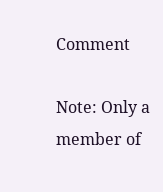Comment

Note: Only a member of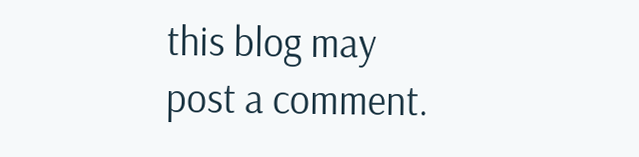this blog may post a comment.